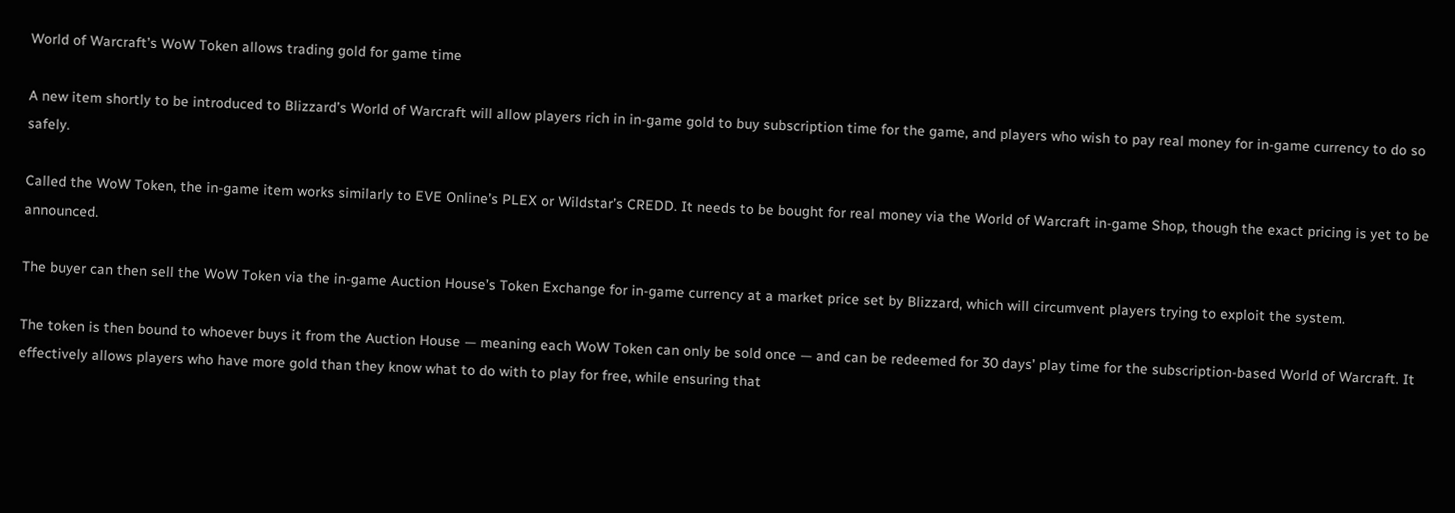World of Warcraft’s WoW Token allows trading gold for game time

A new item shortly to be introduced to Blizzard’s World of Warcraft will allow players rich in in-game gold to buy subscription time for the game, and players who wish to pay real money for in-game currency to do so safely.

Called the WoW Token, the in-game item works similarly to EVE Online’s PLEX or Wildstar’s CREDD. It needs to be bought for real money via the World of Warcraft in-game Shop, though the exact pricing is yet to be announced.

The buyer can then sell the WoW Token via the in-game Auction House’s Token Exchange for in-game currency at a market price set by Blizzard, which will circumvent players trying to exploit the system.

The token is then bound to whoever buys it from the Auction House — meaning each WoW Token can only be sold once — and can be redeemed for 30 days’ play time for the subscription-based World of Warcraft. It effectively allows players who have more gold than they know what to do with to play for free, while ensuring that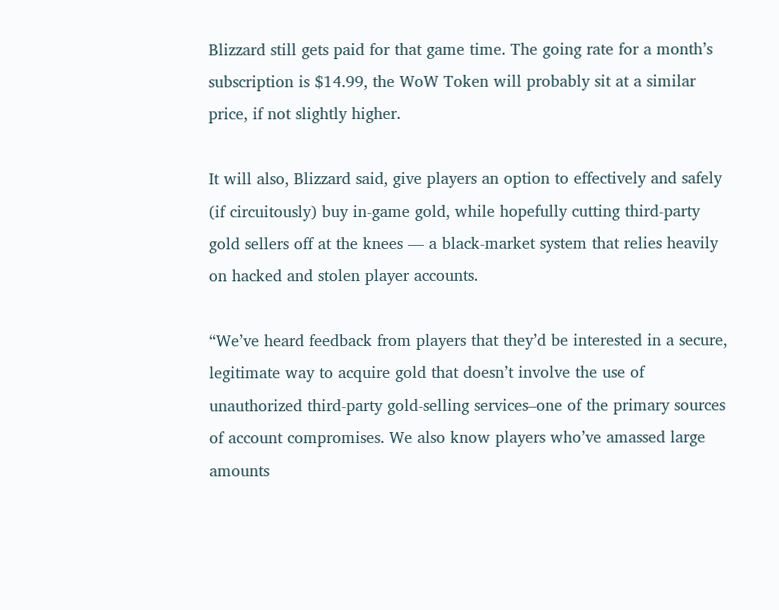Blizzard still gets paid for that game time. The going rate for a month’s subscription is $14.99, the WoW Token will probably sit at a similar price, if not slightly higher.

It will also, Blizzard said, give players an option to effectively and safely (if circuitously) buy in-game gold, while hopefully cutting third-party gold sellers off at the knees — a black-market system that relies heavily on hacked and stolen player accounts.

“We’ve heard feedback from players that they’d be interested in a secure, legitimate way to acquire gold that doesn’t involve the use of unauthorized third-party gold-selling services–one of the primary sources of account compromises. We also know players who’ve amassed large amounts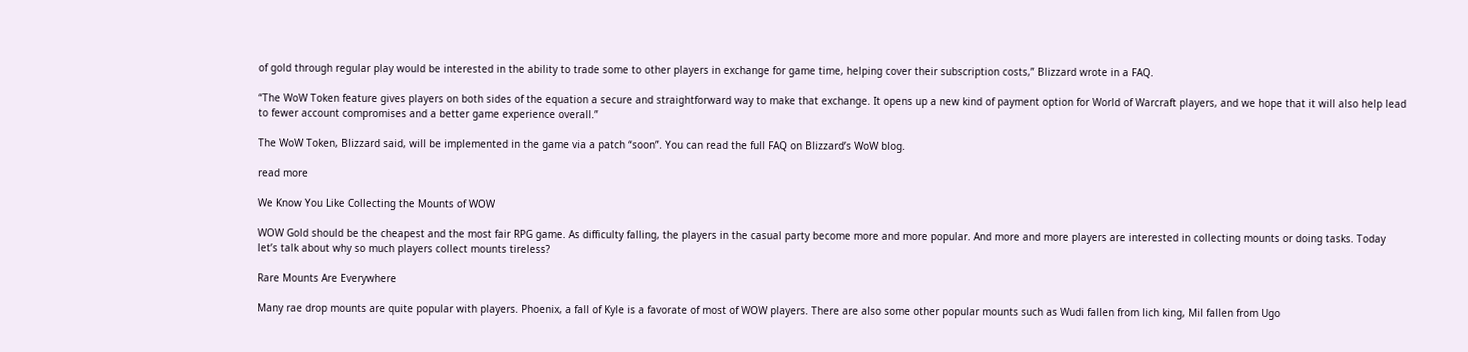of gold through regular play would be interested in the ability to trade some to other players in exchange for game time, helping cover their subscription costs,” Blizzard wrote in a FAQ.

“The WoW Token feature gives players on both sides of the equation a secure and straightforward way to make that exchange. It opens up a new kind of payment option for World of Warcraft players, and we hope that it will also help lead to fewer account compromises and a better game experience overall.”

The WoW Token, Blizzard said, will be implemented in the game via a patch “soon”. You can read the full FAQ on Blizzard’s WoW blog.

read more

We Know You Like Collecting the Mounts of WOW

WOW Gold should be the cheapest and the most fair RPG game. As difficulty falling, the players in the casual party become more and more popular. And more and more players are interested in collecting mounts or doing tasks. Today let’s talk about why so much players collect mounts tireless?

Rare Mounts Are Everywhere

Many rae drop mounts are quite popular with players. Phoenix, a fall of Kyle is a favorate of most of WOW players. There are also some other popular mounts such as Wudi fallen from lich king, Mil fallen from Ugo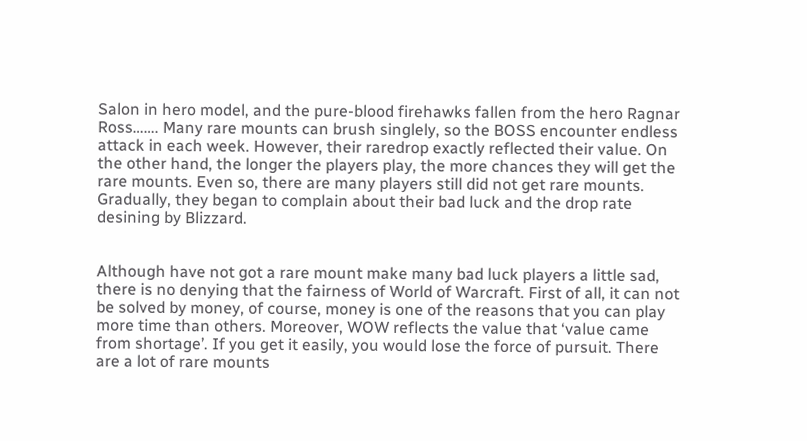Salon in hero model, and the pure-blood firehawks fallen from the hero Ragnar Ross……. Many rare mounts can brush singlely, so the BOSS encounter endless attack in each week. However, their raredrop exactly reflected their value. On the other hand, the longer the players play, the more chances they will get the rare mounts. Even so, there are many players still did not get rare mounts. Gradually, they began to complain about their bad luck and the drop rate desining by Blizzard.


Although have not got a rare mount make many bad luck players a little sad, there is no denying that the fairness of World of Warcraft. First of all, it can not be solved by money, of course, money is one of the reasons that you can play more time than others. Moreover, WOW reflects the value that ‘value came from shortage’. If you get it easily, you would lose the force of pursuit. There are a lot of rare mounts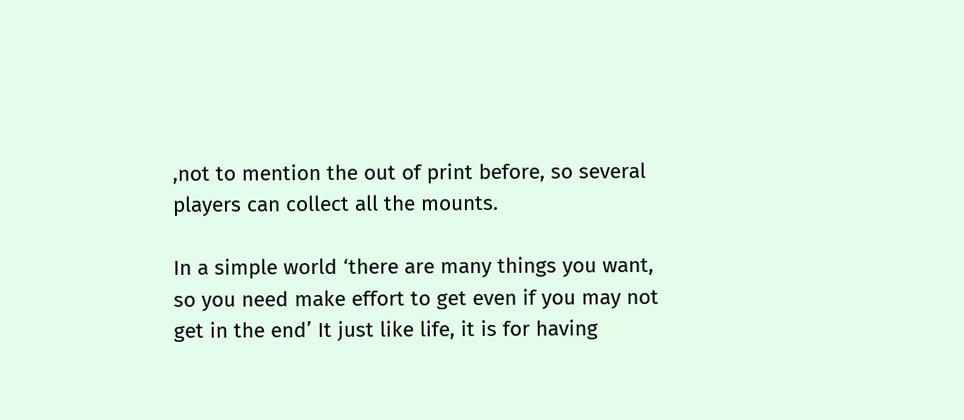,not to mention the out of print before, so several players can collect all the mounts.

In a simple world ‘there are many things you want, so you need make effort to get even if you may not get in the end’ It just like life, it is for having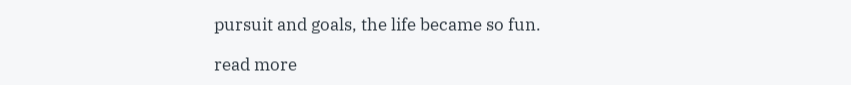pursuit and goals, the life became so fun.

read more